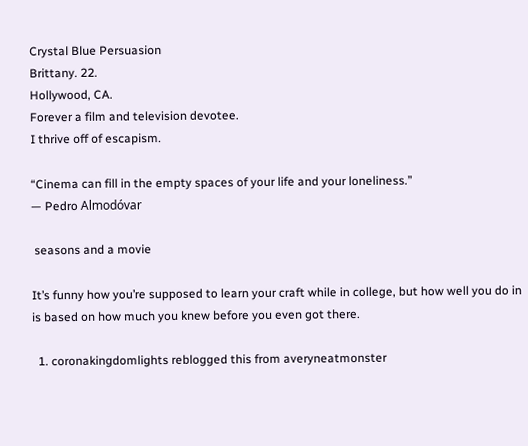Crystal Blue Persuasion
Brittany. 22.
Hollywood, CA.
Forever a film and television devotee.
I thrive off of escapism.

“Cinema can fill in the empty spaces of your life and your loneliness.”
— Pedro Almodóvar

 seasons and a movie

It’s funny how you’re supposed to learn your craft while in college, but how well you do in is based on how much you knew before you even got there.

  1. coronakingdomlights reblogged this from averyneatmonster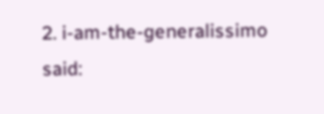2. i-am-the-generalissimo said: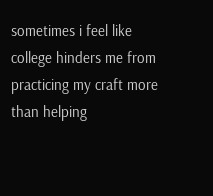sometimes i feel like college hinders me from practicing my craft more than helping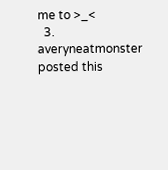me to >_<
  3. averyneatmonster posted this